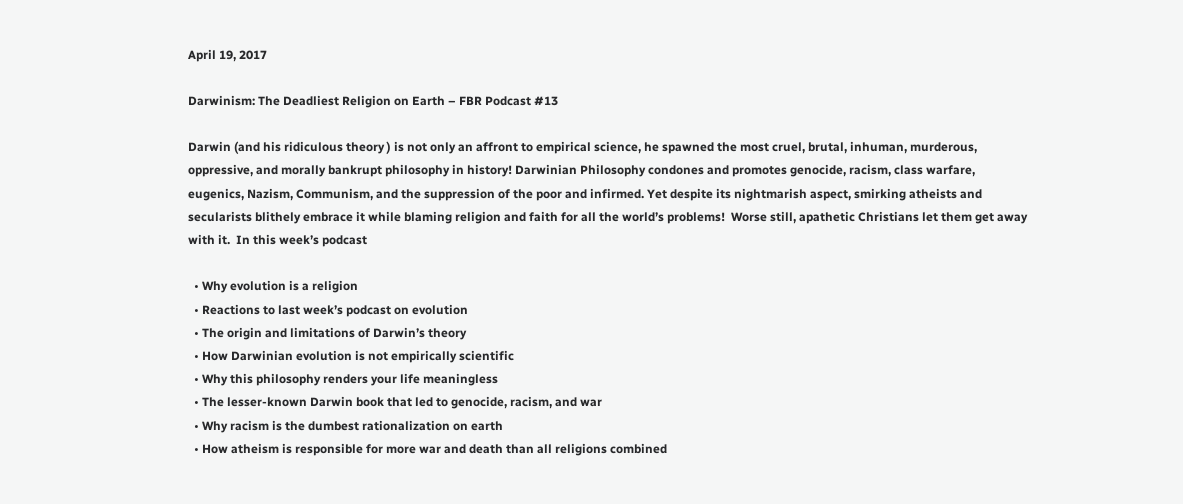April 19, 2017

Darwinism: The Deadliest Religion on Earth – FBR Podcast #13

Darwin (and his ridiculous theory ) is not only an affront to empirical science, he spawned the most cruel, brutal, inhuman, murderous, oppressive, and morally bankrupt philosophy in history! Darwinian Philosophy condones and promotes genocide, racism, class warfare, eugenics, Nazism, Communism, and the suppression of the poor and infirmed. Yet despite its nightmarish aspect, smirking atheists and secularists blithely embrace it while blaming religion and faith for all the world’s problems!  Worse still, apathetic Christians let them get away with it.  In this week’s podcast

  • Why evolution is a religion
  • Reactions to last week’s podcast on evolution
  • The origin and limitations of Darwin’s theory
  • How Darwinian evolution is not empirically scientific
  • Why this philosophy renders your life meaningless
  • The lesser-known Darwin book that led to genocide, racism, and war
  • Why racism is the dumbest rationalization on earth
  • How atheism is responsible for more war and death than all religions combined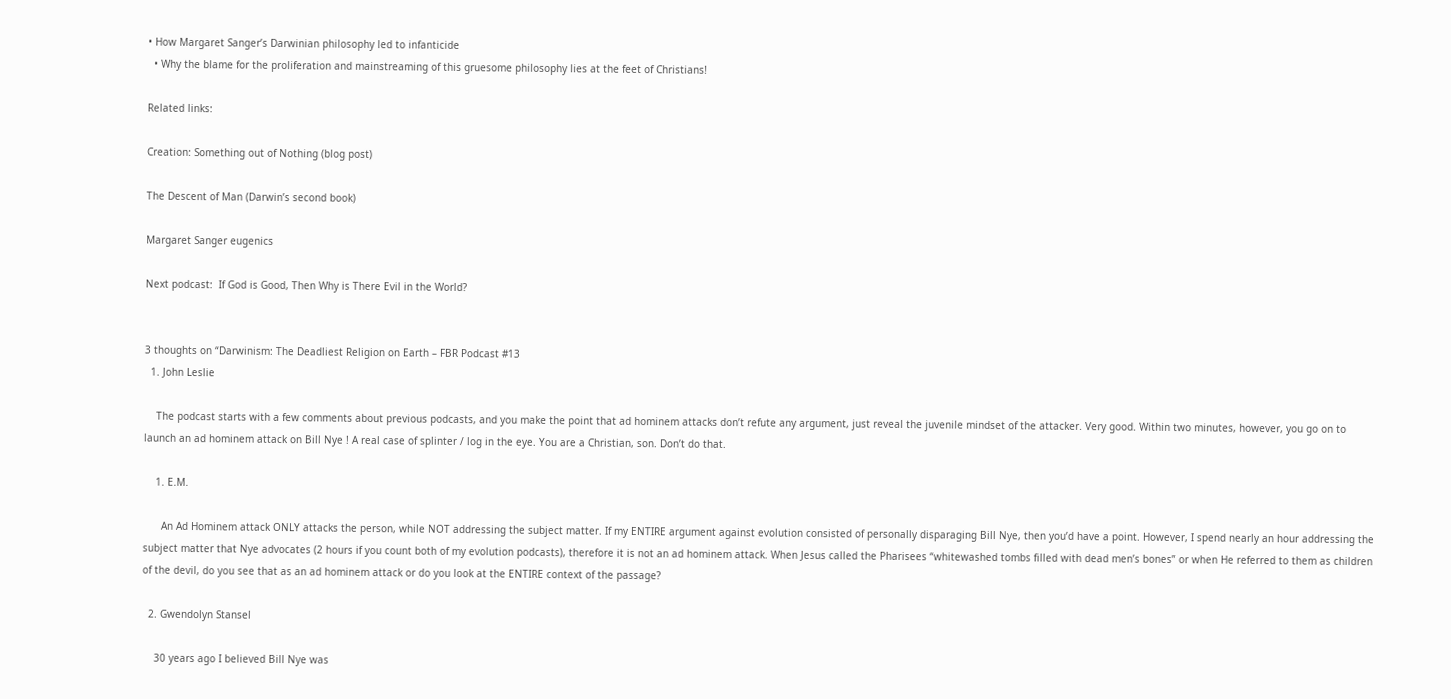• How Margaret Sanger’s Darwinian philosophy led to infanticide
  • Why the blame for the proliferation and mainstreaming of this gruesome philosophy lies at the feet of Christians!

Related links:

Creation: Something out of Nothing (blog post)

The Descent of Man (Darwin’s second book)

Margaret Sanger eugenics

Next podcast:  If God is Good, Then Why is There Evil in the World?


3 thoughts on “Darwinism: The Deadliest Religion on Earth – FBR Podcast #13
  1. John Leslie

    The podcast starts with a few comments about previous podcasts, and you make the point that ad hominem attacks don’t refute any argument, just reveal the juvenile mindset of the attacker. Very good. Within two minutes, however, you go on to launch an ad hominem attack on Bill Nye ! A real case of splinter / log in the eye. You are a Christian, son. Don’t do that.

    1. E.M.

      An Ad Hominem attack ONLY attacks the person, while NOT addressing the subject matter. If my ENTIRE argument against evolution consisted of personally disparaging Bill Nye, then you’d have a point. However, I spend nearly an hour addressing the subject matter that Nye advocates (2 hours if you count both of my evolution podcasts), therefore it is not an ad hominem attack. When Jesus called the Pharisees “whitewashed tombs filled with dead men’s bones” or when He referred to them as children of the devil, do you see that as an ad hominem attack or do you look at the ENTIRE context of the passage?

  2. Gwendolyn Stansel

    30 years ago I believed Bill Nye was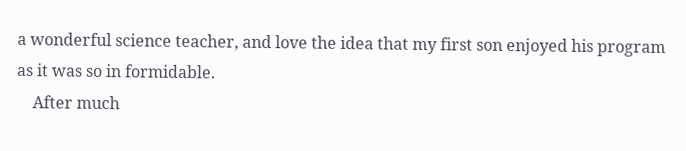a wonderful science teacher, and love the idea that my first son enjoyed his program as it was so in formidable.
    After much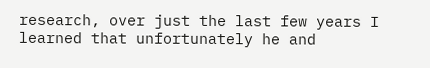research, over just the last few years I learned that unfortunately he and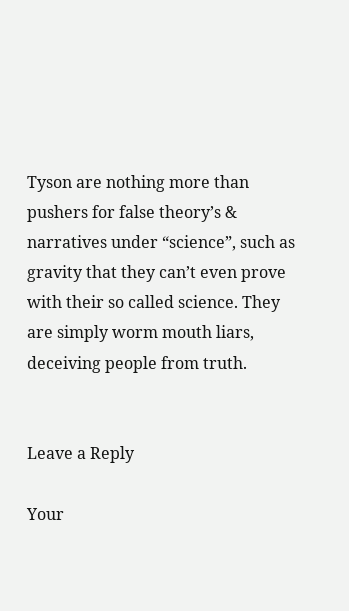Tyson are nothing more than pushers for false theory’s & narratives under “science”, such as gravity that they can’t even prove with their so called science. They are simply worm mouth liars, deceiving people from truth.


Leave a Reply

Your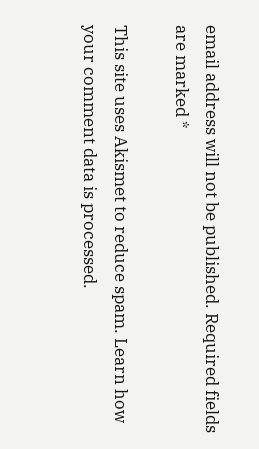email address will not be published. Required fields are marked *

This site uses Akismet to reduce spam. Learn how your comment data is processed.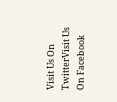Visit Us On TwitterVisit Us On Facebook